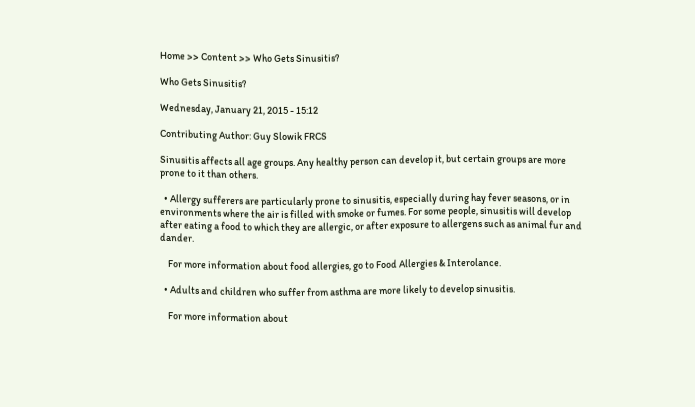Home >> Content >> Who Gets Sinusitis?

Who Gets Sinusitis?

Wednesday, January 21, 2015 - 15:12

Contributing Author: Guy Slowik FRCS

Sinusitis affects all age groups. Any healthy person can develop it, but certain groups are more prone to it than others.

  • Allergy sufferers are particularly prone to sinusitis, especially during hay fever seasons, or in environments where the air is filled with smoke or fumes. For some people, sinusitis will develop after eating a food to which they are allergic, or after exposure to allergens such as animal fur and dander.

    For more information about food allergies, go to Food Allergies & Interolance.

  • Adults and children who suffer from asthma are more likely to develop sinusitis.

    For more information about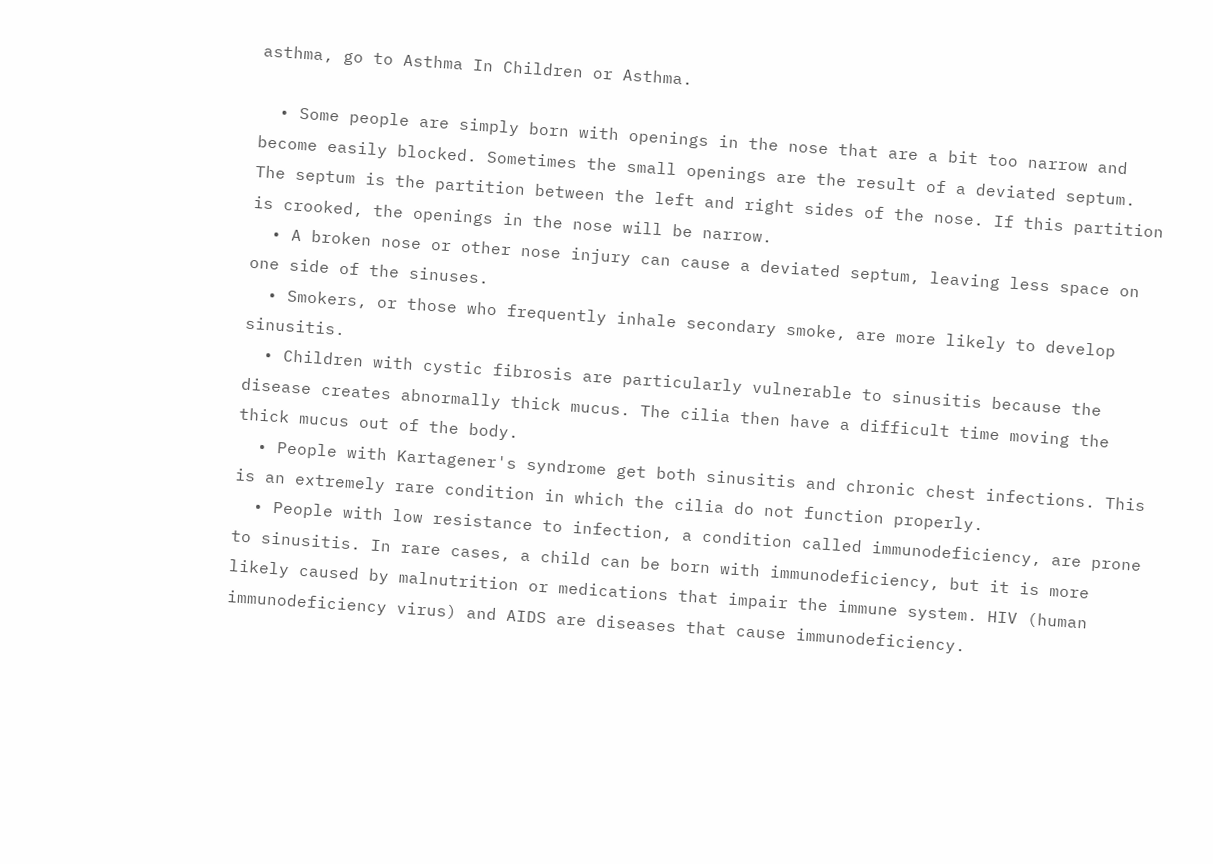asthma, go to Asthma In Children or Asthma.

  • Some people are simply born with openings in the nose that are a bit too narrow and become easily blocked. Sometimes the small openings are the result of a deviated septum. The septum is the partition between the left and right sides of the nose. If this partition is crooked, the openings in the nose will be narrow.
  • A broken nose or other nose injury can cause a deviated septum, leaving less space on one side of the sinuses.
  • Smokers, or those who frequently inhale secondary smoke, are more likely to develop sinusitis.
  • Children with cystic fibrosis are particularly vulnerable to sinusitis because the disease creates abnormally thick mucus. The cilia then have a difficult time moving the thick mucus out of the body.
  • People with Kartagener's syndrome get both sinusitis and chronic chest infections. This is an extremely rare condition in which the cilia do not function properly.
  • People with low resistance to infection, a condition called immunodeficiency, are prone to sinusitis. In rare cases, a child can be born with immunodeficiency, but it is more likely caused by malnutrition or medications that impair the immune system. HIV (human immunodeficiency virus) and AIDS are diseases that cause immunodeficiency.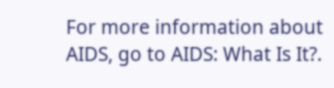For more information about AIDS, go to AIDS: What Is It?.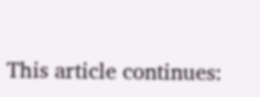This article continues: